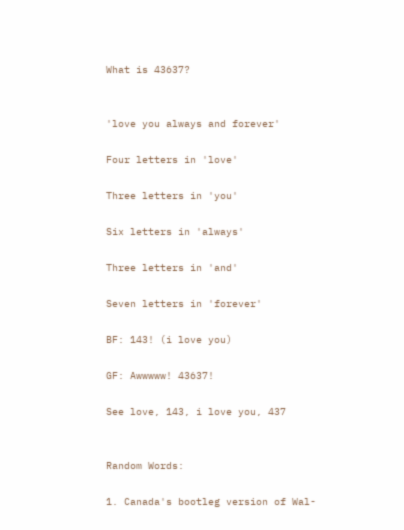What is 43637?


'love you always and forever'

Four letters in 'love'

Three letters in 'you'

Six letters in 'always'

Three letters in 'and'

Seven letters in 'forever'

BF: 143! (i love you)

GF: Awwwww! 43637!

See love, 143, i love you, 437


Random Words:

1. Canada's bootleg version of Wal-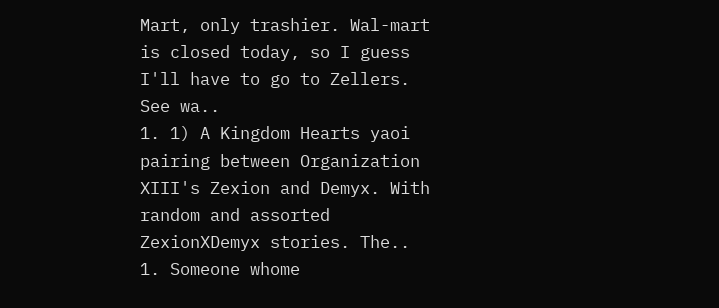Mart, only trashier. Wal-mart is closed today, so I guess I'll have to go to Zellers. See wa..
1. 1) A Kingdom Hearts yaoi pairing between Organization XIII's Zexion and Demyx. With random and assorted ZexionXDemyx stories. The..
1. Someone whome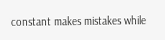constant makes mistakes while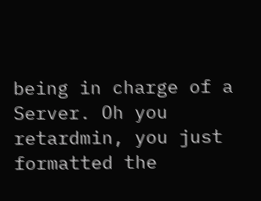being in charge of a Server. Oh you retardmin, you just formatted the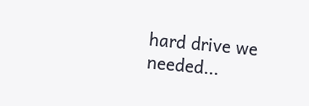hard drive we needed...